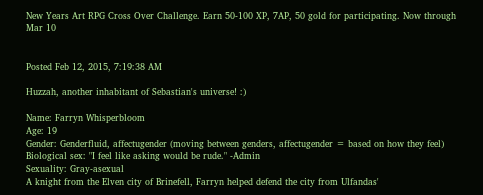New Years Art RPG Cross Over Challenge. Earn 50-100 XP, 7AP, 50 gold for participating. Now through Mar 10


Posted Feb 12, 2015, 7:19:38 AM

Huzzah, another inhabitant of Sebastian's universe! :)

Name: Farryn Whisperbloom
Age: 19
Gender: Genderfluid, affectugender (moving between genders, affectugender = based on how they feel)
Biological sex: "I feel like asking would be rude." -Admin
Sexuality: Gray-asexual
A knight from the Elven city of Brinefell, Farryn helped defend the city from Ulfandas'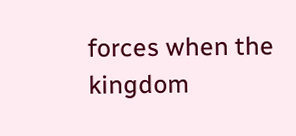forces when the kingdom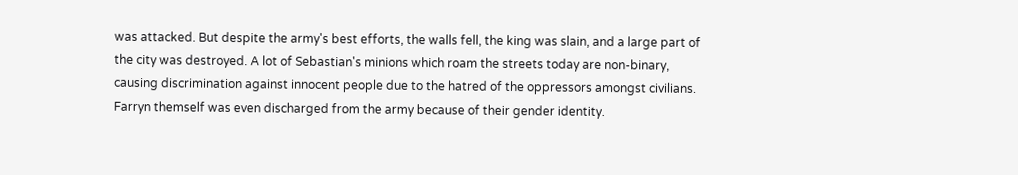was attacked. But despite the army's best efforts, the walls fell, the king was slain, and a large part of the city was destroyed. A lot of Sebastian's minions which roam the streets today are non-binary, causing discrimination against innocent people due to the hatred of the oppressors amongst civilians. Farryn themself was even discharged from the army because of their gender identity.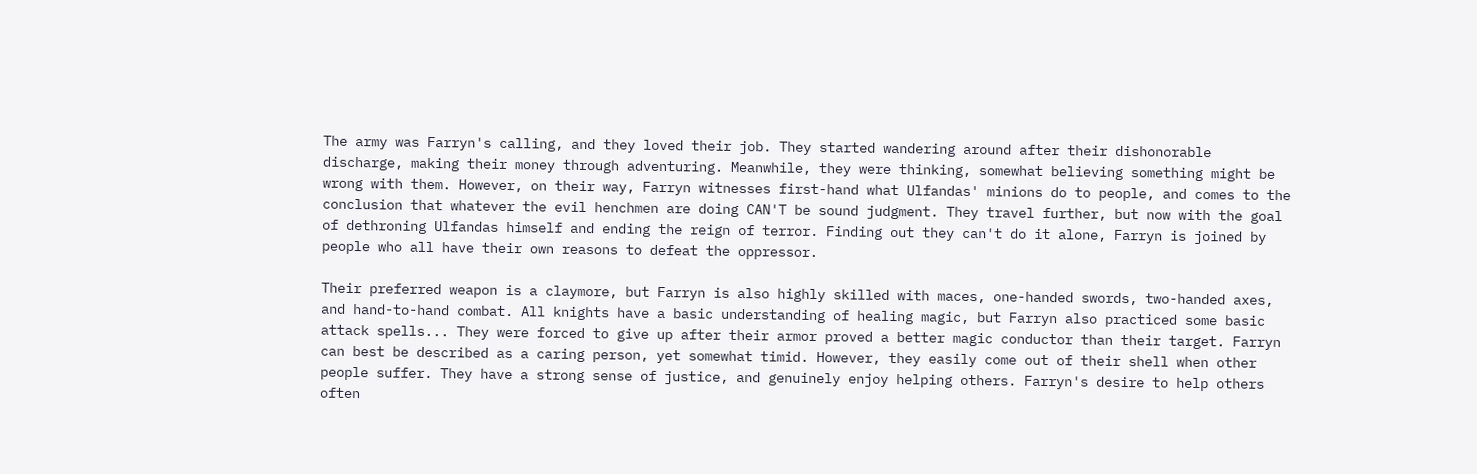The army was Farryn's calling, and they loved their job. They started wandering around after their dishonorable discharge, making their money through adventuring. Meanwhile, they were thinking, somewhat believing something might be wrong with them. However, on their way, Farryn witnesses first-hand what Ulfandas' minions do to people, and comes to the conclusion that whatever the evil henchmen are doing CAN'T be sound judgment. They travel further, but now with the goal of dethroning Ulfandas himself and ending the reign of terror. Finding out they can't do it alone, Farryn is joined by people who all have their own reasons to defeat the oppressor.

Their preferred weapon is a claymore, but Farryn is also highly skilled with maces, one-handed swords, two-handed axes, and hand-to-hand combat. All knights have a basic understanding of healing magic, but Farryn also practiced some basic attack spells... They were forced to give up after their armor proved a better magic conductor than their target. Farryn can best be described as a caring person, yet somewhat timid. However, they easily come out of their shell when other people suffer. They have a strong sense of justice, and genuinely enjoy helping others. Farryn's desire to help others often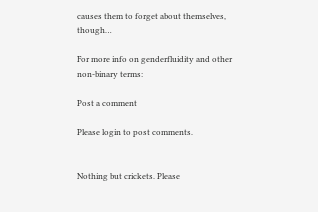causes them to forget about themselves, though…

For more info on genderfluidity and other non-binary terms:

Post a comment

Please login to post comments.


Nothing but crickets. Please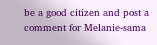be a good citizen and post a comment for Melanie-sama